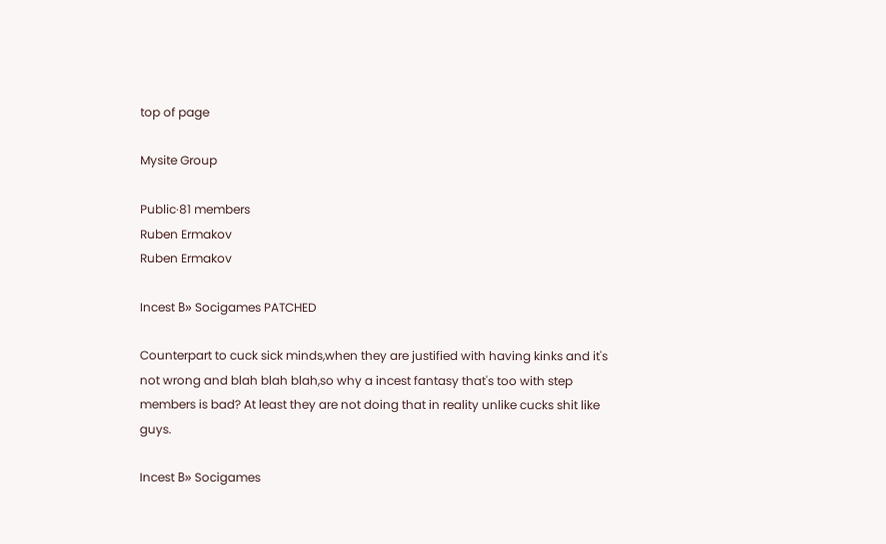top of page

Mysite Group

Public·81 members
Ruben Ermakov
Ruben Ermakov

Incest В» Socigames PATCHED

Counterpart to cuck sick minds,when they are justified with having kinks and it's not wrong and blah blah blah,so why a incest fantasy that's too with step members is bad? At least they are not doing that in reality unlike cucks shit like guys.

Incest В» Socigames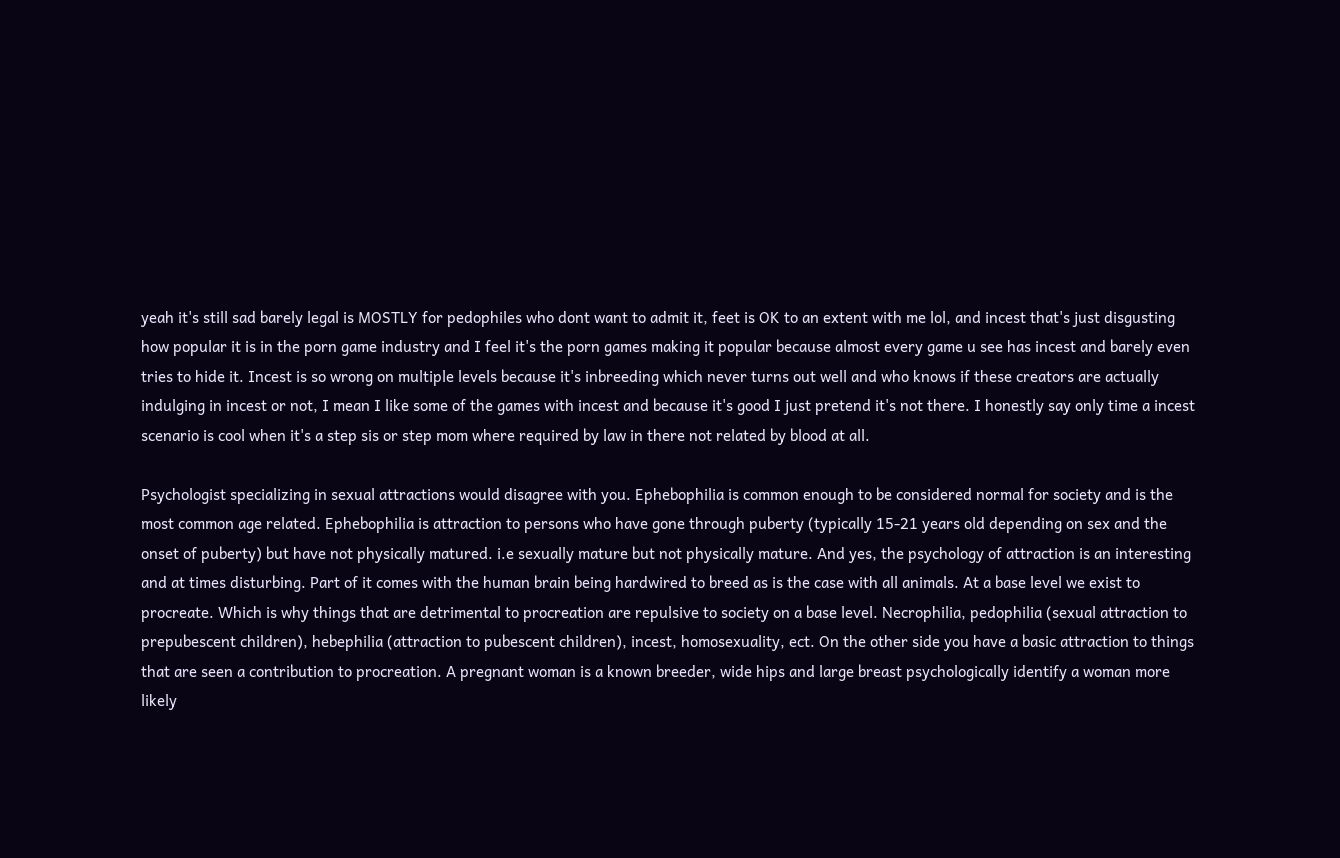yeah it's still sad barely legal is MOSTLY for pedophiles who dont want to admit it, feet is OK to an extent with me lol, and incest that's just disgusting how popular it is in the porn game industry and I feel it's the porn games making it popular because almost every game u see has incest and barely even tries to hide it. Incest is so wrong on multiple levels because it's inbreeding which never turns out well and who knows if these creators are actually indulging in incest or not, I mean I like some of the games with incest and because it's good I just pretend it's not there. I honestly say only time a incest scenario is cool when it's a step sis or step mom where required by law in there not related by blood at all.

Psychologist specializing in sexual attractions would disagree with you. Ephebophilia is common enough to be considered normal for society and is the most common age related. Ephebophilia is attraction to persons who have gone through puberty (typically 15-21 years old depending on sex and the onset of puberty) but have not physically matured. i.e sexually mature but not physically mature. And yes, the psychology of attraction is an interesting and at times disturbing. Part of it comes with the human brain being hardwired to breed as is the case with all animals. At a base level we exist to procreate. Which is why things that are detrimental to procreation are repulsive to society on a base level. Necrophilia, pedophilia (sexual attraction to prepubescent children), hebephilia (attraction to pubescent children), incest, homosexuality, ect. On the other side you have a basic attraction to things that are seen a contribution to procreation. A pregnant woman is a known breeder, wide hips and large breast psychologically identify a woman more likely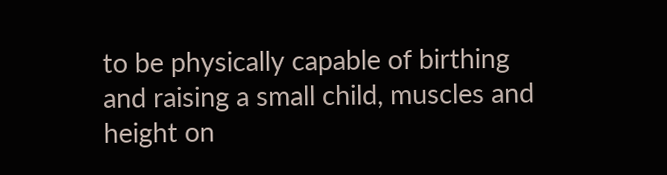to be physically capable of birthing and raising a small child, muscles and height on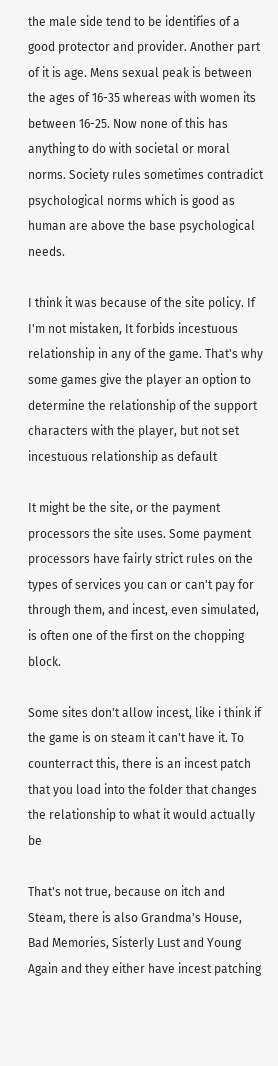the male side tend to be identifies of a good protector and provider. Another part of it is age. Mens sexual peak is between the ages of 16-35 whereas with women its between 16-25. Now none of this has anything to do with societal or moral norms. Society rules sometimes contradict psychological norms which is good as human are above the base psychological needs.

I think it was because of the site policy. If I'm not mistaken, It forbids incestuous relationship in any of the game. That's why some games give the player an option to determine the relationship of the support characters with the player, but not set incestuous relationship as default

It might be the site, or the payment processors the site uses. Some payment processors have fairly strict rules on the types of services you can or can't pay for through them, and incest, even simulated, is often one of the first on the chopping block.

Some sites don't allow incest, like i think if the game is on steam it can't have it. To counterract this, there is an incest patch that you load into the folder that changes the relationship to what it would actually be

That's not true, because on itch and Steam, there is also Grandma's House, Bad Memories, Sisterly Lust and Young Again and they either have incest patching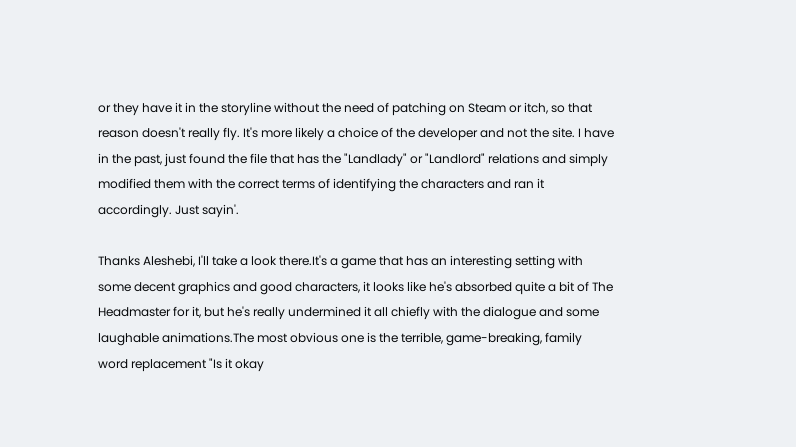or they have it in the storyline without the need of patching on Steam or itch, so that reason doesn't really fly. It's more likely a choice of the developer and not the site. I have in the past, just found the file that has the "Landlady" or "Landlord" relations and simply modified them with the correct terms of identifying the characters and ran it accordingly. Just sayin'.

Thanks Aleshebi, I'll take a look there.It's a game that has an interesting setting with some decent graphics and good characters, it looks like he's absorbed quite a bit of The Headmaster for it, but he's really undermined it all chiefly with the dialogue and some laughable animations.The most obvious one is the terrible, game-breaking, family word replacement "Is it okay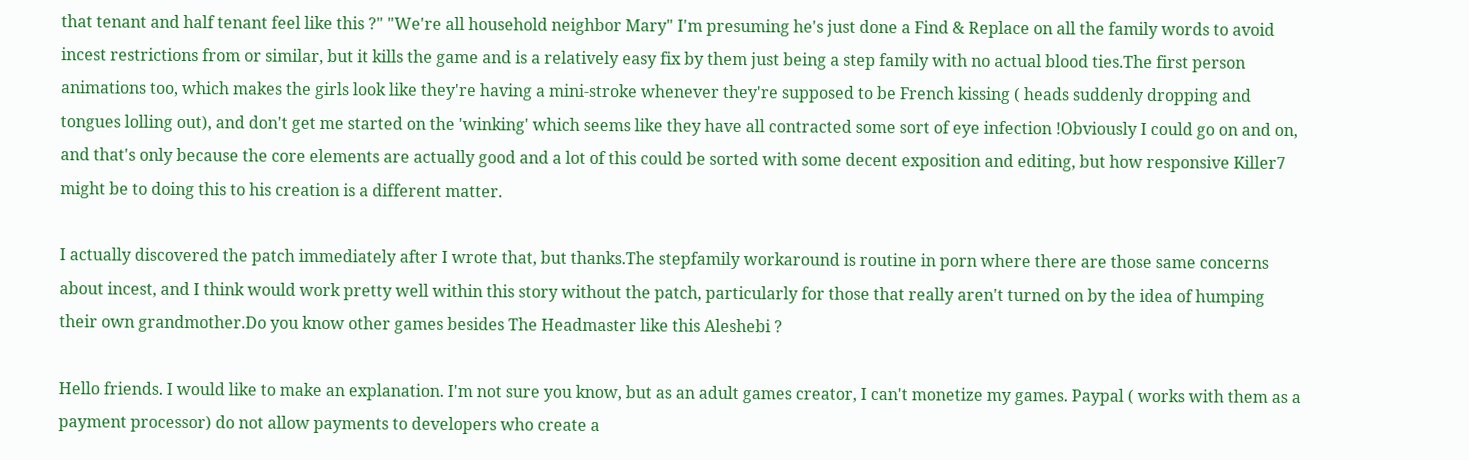that tenant and half tenant feel like this ?" "We're all household neighbor Mary" I'm presuming he's just done a Find & Replace on all the family words to avoid incest restrictions from or similar, but it kills the game and is a relatively easy fix by them just being a step family with no actual blood ties.The first person animations too, which makes the girls look like they're having a mini-stroke whenever they're supposed to be French kissing ( heads suddenly dropping and tongues lolling out), and don't get me started on the 'winking' which seems like they have all contracted some sort of eye infection !Obviously I could go on and on, and that's only because the core elements are actually good and a lot of this could be sorted with some decent exposition and editing, but how responsive Killer7 might be to doing this to his creation is a different matter.

I actually discovered the patch immediately after I wrote that, but thanks.The stepfamily workaround is routine in porn where there are those same concerns about incest, and I think would work pretty well within this story without the patch, particularly for those that really aren't turned on by the idea of humping their own grandmother.Do you know other games besides The Headmaster like this Aleshebi ?

Hello friends. I would like to make an explanation. I'm not sure you know, but as an adult games creator, I can't monetize my games. Paypal ( works with them as a payment processor) do not allow payments to developers who create a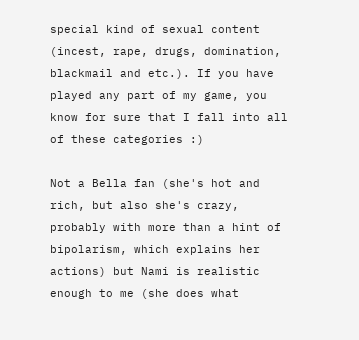special kind of sexual content (incest, rape, drugs, domination, blackmail and etc.). If you have played any part of my game, you know for sure that I fall into all of these categories :)

Not a Bella fan (she's hot and rich, but also she's crazy, probably with more than a hint of bipolarism, which explains her actions) but Nami is realistic enough to me (she does what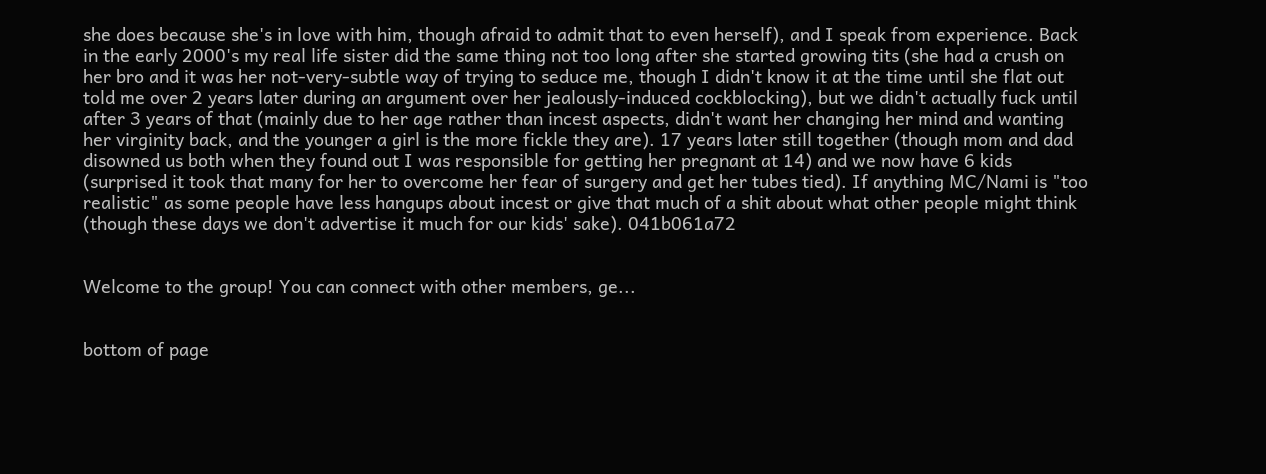she does because she's in love with him, though afraid to admit that to even herself), and I speak from experience. Back in the early 2000's my real life sister did the same thing not too long after she started growing tits (she had a crush on her bro and it was her not-very-subtle way of trying to seduce me, though I didn't know it at the time until she flat out told me over 2 years later during an argument over her jealously-induced cockblocking), but we didn't actually fuck until after 3 years of that (mainly due to her age rather than incest aspects, didn't want her changing her mind and wanting her virginity back, and the younger a girl is the more fickle they are). 17 years later still together (though mom and dad disowned us both when they found out I was responsible for getting her pregnant at 14) and we now have 6 kids (surprised it took that many for her to overcome her fear of surgery and get her tubes tied). If anything MC/Nami is "too realistic" as some people have less hangups about incest or give that much of a shit about what other people might think (though these days we don't advertise it much for our kids' sake). 041b061a72


Welcome to the group! You can connect with other members, ge...


bottom of page